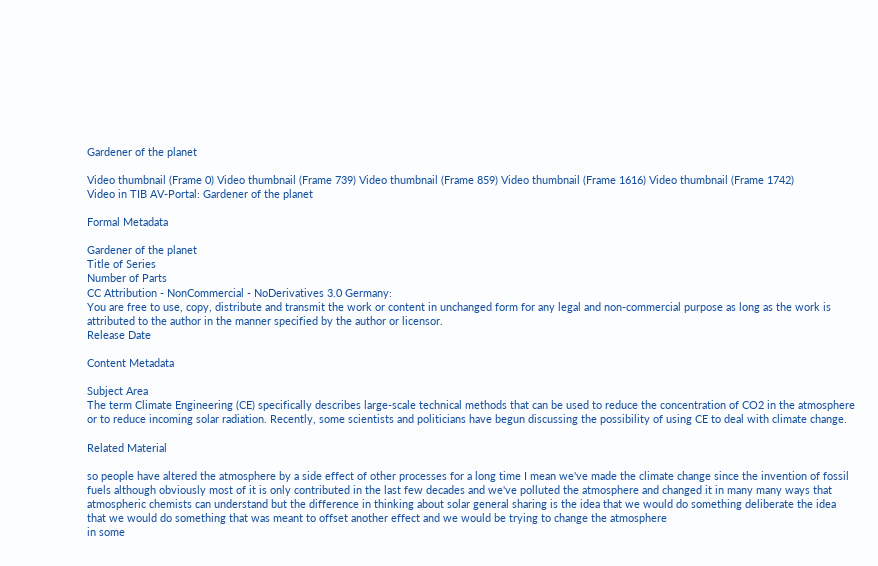Gardener of the planet

Video thumbnail (Frame 0) Video thumbnail (Frame 739) Video thumbnail (Frame 859) Video thumbnail (Frame 1616) Video thumbnail (Frame 1742)
Video in TIB AV-Portal: Gardener of the planet

Formal Metadata

Gardener of the planet
Title of Series
Number of Parts
CC Attribution - NonCommercial - NoDerivatives 3.0 Germany:
You are free to use, copy, distribute and transmit the work or content in unchanged form for any legal and non-commercial purpose as long as the work is attributed to the author in the manner specified by the author or licensor.
Release Date

Content Metadata

Subject Area
The term Climate Engineering (CE) specifically describes large-scale technical methods that can be used to reduce the concentration of CO2 in the atmosphere or to reduce incoming solar radiation. Recently, some scientists and politicians have begun discussing the possibility of using CE to deal with climate change.

Related Material

so people have altered the atmosphere by a side effect of other processes for a long time I mean we've made the climate change since the invention of fossil fuels although obviously most of it is only contributed in the last few decades and we've polluted the atmosphere and changed it in many many ways that atmospheric chemists can understand but the difference in thinking about solar general sharing is the idea that we would do something deliberate the idea that we would do something that was meant to offset another effect and we would be trying to change the atmosphere
in some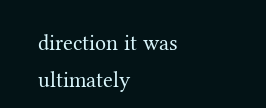direction it was ultimately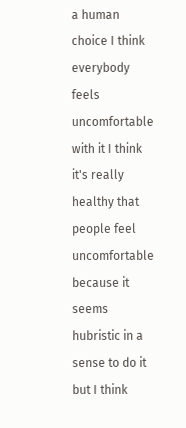a human choice I think everybody feels
uncomfortable with it I think it's really healthy that people feel uncomfortable because it seems hubristic in a sense to do it but I think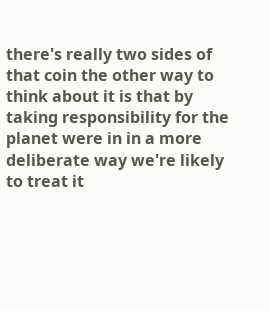there's really two sides of that coin the other way to think about it is that by taking responsibility for the planet were in in a more deliberate way we're likely to treat it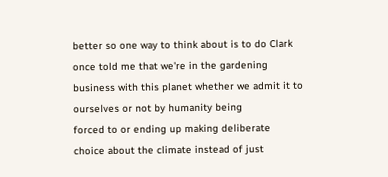better so one way to think about is to do Clark once told me that we're in the gardening business with this planet whether we admit it to ourselves or not by humanity being
forced to or ending up making deliberate
choice about the climate instead of just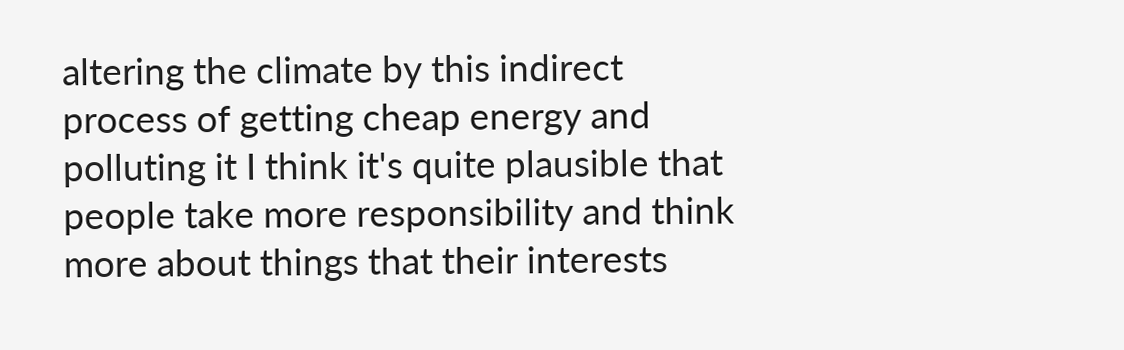altering the climate by this indirect process of getting cheap energy and polluting it I think it's quite plausible that people take more responsibility and think more about things that their interests